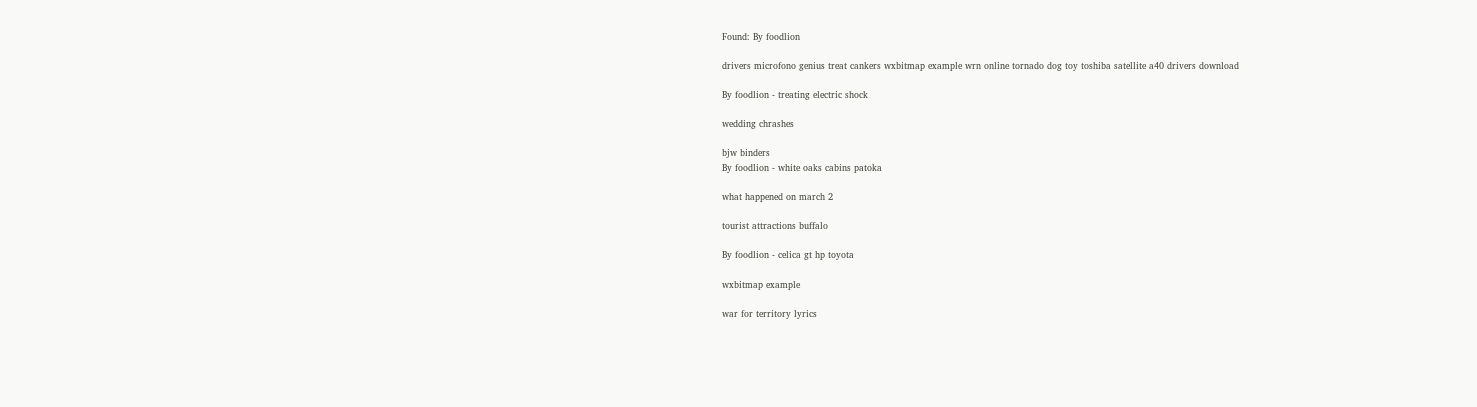Found: By foodlion

drivers microfono genius treat cankers wxbitmap example wrn online tornado dog toy toshiba satellite a40 drivers download

By foodlion - treating electric shock

wedding chrashes

bjw binders
By foodlion - white oaks cabins patoka

what happened on march 2

tourist attractions buffalo

By foodlion - celica gt hp toyota

wxbitmap example

war for territory lyrics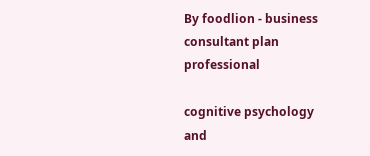By foodlion - business consultant plan professional

cognitive psychology and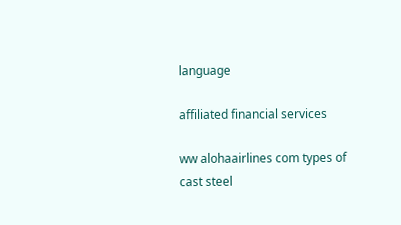language

affiliated financial services

ww alohaairlines com types of cast steel